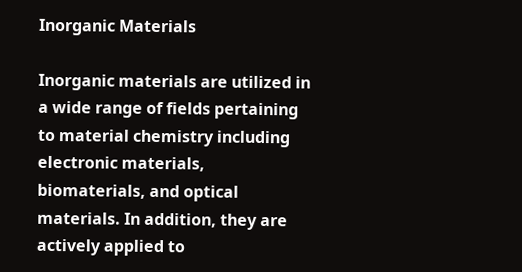Inorganic Materials

Inorganic materials are utilized in a wide range of fields pertaining to material chemistry including electronic materials, biomaterials, and optical materials. In addition, they are actively applied to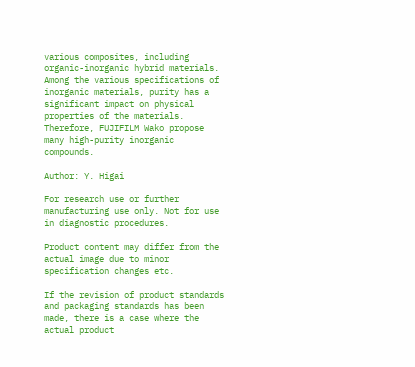various composites, including organic-inorganic hybrid materials. Among the various specifications of inorganic materials, purity has a significant impact on physical properties of the materials. Therefore, FUJIFILM Wako propose many high-purity inorganic compounds.

Author: Y. Higai

For research use or further manufacturing use only. Not for use in diagnostic procedures.

Product content may differ from the actual image due to minor specification changes etc.

If the revision of product standards and packaging standards has been made, there is a case where the actual product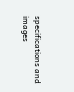specifications and images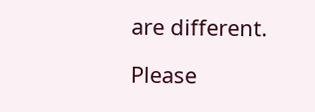are different.

Please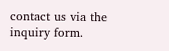contact us via the inquiry form.